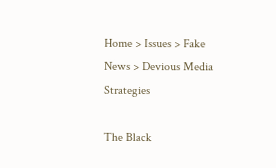Home > Issues > Fake News > Devious Media Strategies

The Black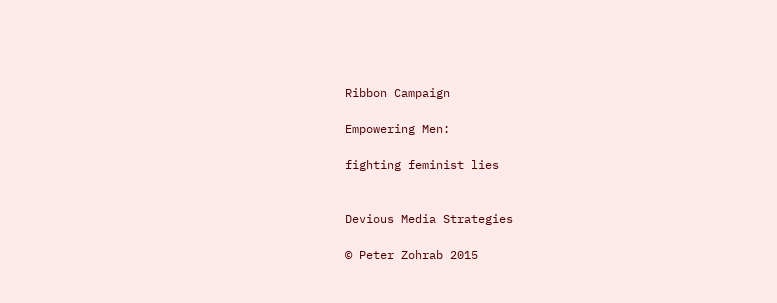Ribbon Campaign

Empowering Men:

fighting feminist lies


Devious Media Strategies

© Peter Zohrab 2015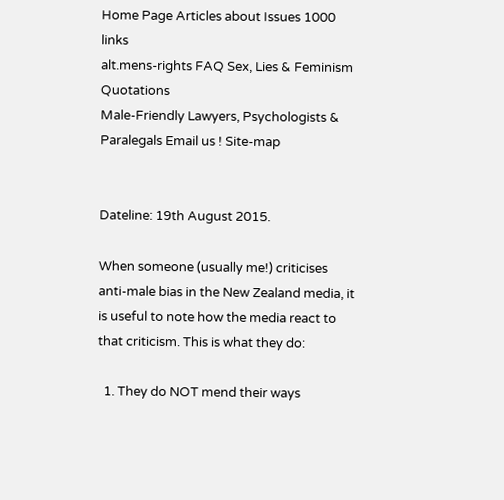Home Page Articles about Issues 1000 links
alt.mens-rights FAQ Sex, Lies & Feminism Quotations
Male-Friendly Lawyers, Psychologists & Paralegals Email us ! Site-map


Dateline: 19th August 2015.

When someone (usually me!) criticises anti-male bias in the New Zealand media, it is useful to note how the media react to that criticism. This is what they do:

  1. They do NOT mend their ways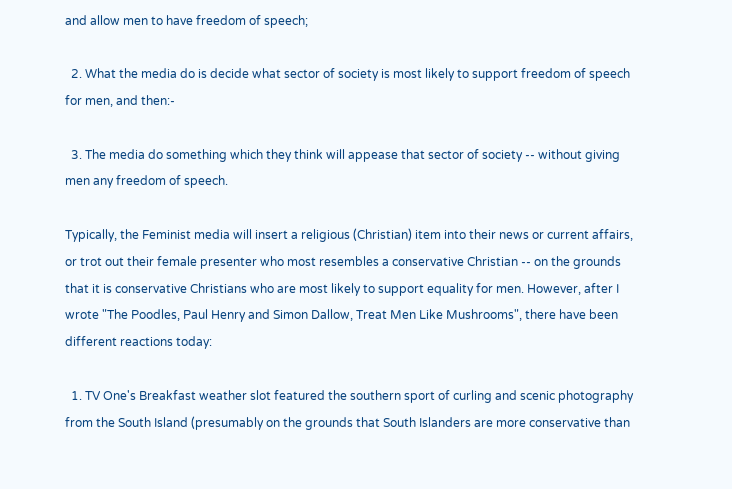and allow men to have freedom of speech;

  2. What the media do is decide what sector of society is most likely to support freedom of speech for men, and then:-

  3. The media do something which they think will appease that sector of society -- without giving men any freedom of speech.

Typically, the Feminist media will insert a religious (Christian) item into their news or current affairs, or trot out their female presenter who most resembles a conservative Christian -- on the grounds that it is conservative Christians who are most likely to support equality for men. However, after I wrote "The Poodles, Paul Henry and Simon Dallow, Treat Men Like Mushrooms", there have been different reactions today:

  1. TV One's Breakfast weather slot featured the southern sport of curling and scenic photography from the South Island (presumably on the grounds that South Islanders are more conservative than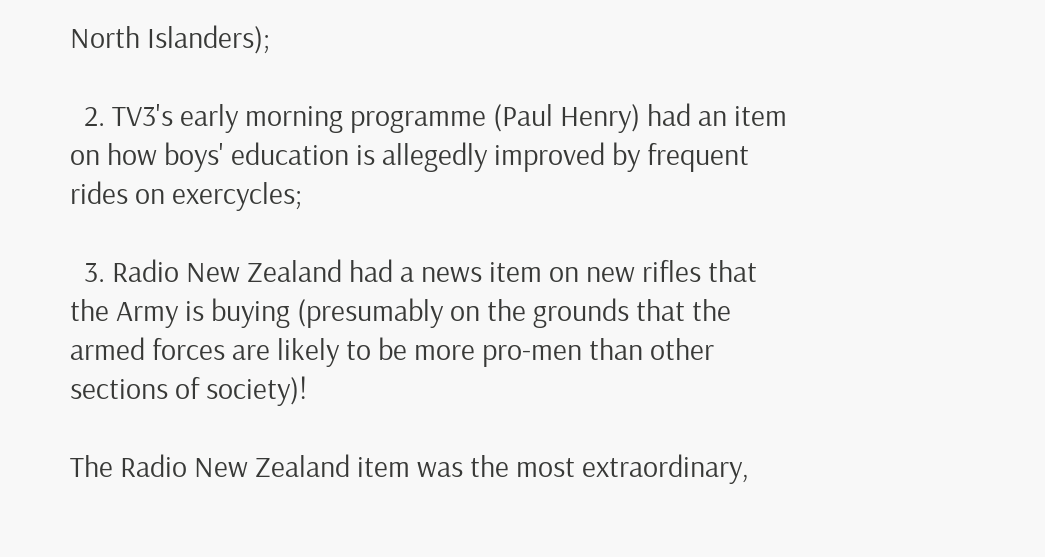North Islanders);

  2. TV3's early morning programme (Paul Henry) had an item on how boys' education is allegedly improved by frequent rides on exercycles;

  3. Radio New Zealand had a news item on new rifles that the Army is buying (presumably on the grounds that the armed forces are likely to be more pro-men than other sections of society)!

The Radio New Zealand item was the most extraordinary,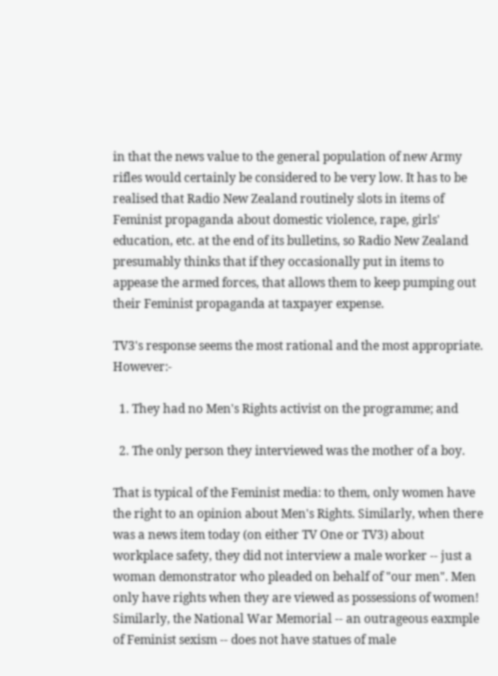in that the news value to the general population of new Army rifles would certainly be considered to be very low. It has to be realised that Radio New Zealand routinely slots in items of Feminist propaganda about domestic violence, rape, girls' education, etc. at the end of its bulletins, so Radio New Zealand presumably thinks that if they occasionally put in items to appease the armed forces, that allows them to keep pumping out their Feminist propaganda at taxpayer expense.

TV3's response seems the most rational and the most appropriate. However:-

  1. They had no Men's Rights activist on the programme; and

  2. The only person they interviewed was the mother of a boy.

That is typical of the Feminist media: to them, only women have the right to an opinion about Men's Rights. Similarly, when there was a news item today (on either TV One or TV3) about workplace safety, they did not interview a male worker -- just a woman demonstrator who pleaded on behalf of "our men". Men only have rights when they are viewed as possessions of women! Similarly, the National War Memorial -- an outrageous eaxmple of Feminist sexism -- does not have statues of male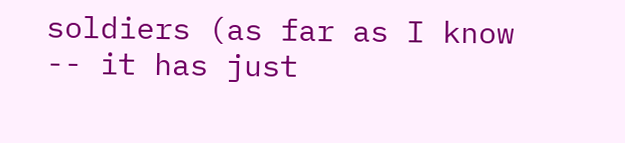soldiers (as far as I know -- it has just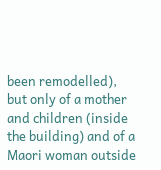been remodelled), but only of a mother and children (inside the building) and of a Maori woman outside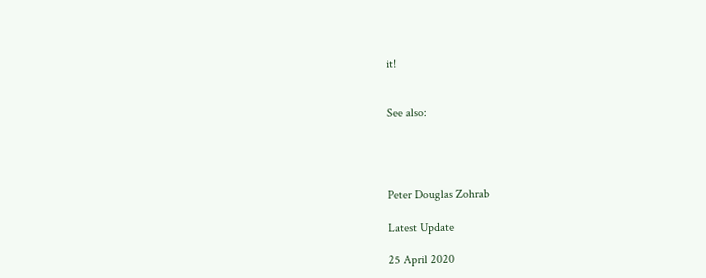it!


See also:




Peter Douglas Zohrab

Latest Update

25 April 2020